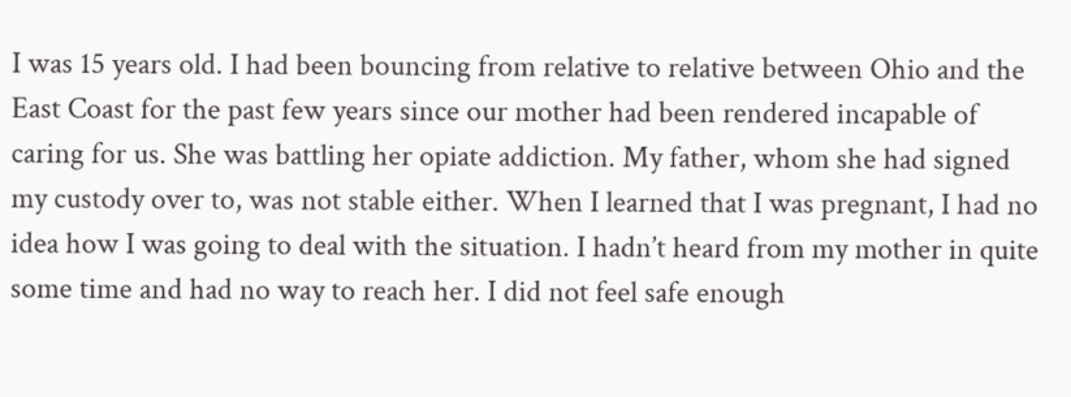I was 15 years old. I had been bouncing from relative to relative between Ohio and the East Coast for the past few years since our mother had been rendered incapable of caring for us. She was battling her opiate addiction. My father, whom she had signed my custody over to, was not stable either. When I learned that I was pregnant, I had no idea how I was going to deal with the situation. I hadn’t heard from my mother in quite some time and had no way to reach her. I did not feel safe enough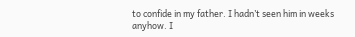to confide in my father. I hadn’t seen him in weeks anyhow. I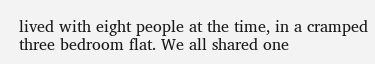lived with eight people at the time, in a cramped three bedroom flat. We all shared one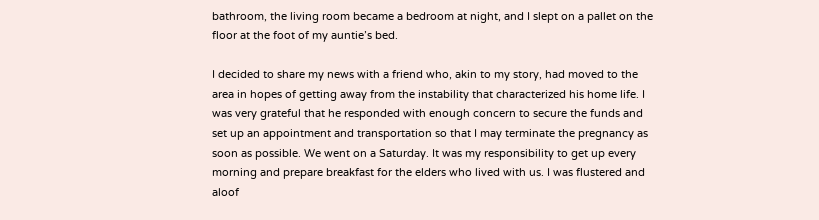bathroom, the living room became a bedroom at night, and I slept on a pallet on the floor at the foot of my auntie’s bed.

I decided to share my news with a friend who, akin to my story, had moved to the area in hopes of getting away from the instability that characterized his home life. I was very grateful that he responded with enough concern to secure the funds and set up an appointment and transportation so that I may terminate the pregnancy as soon as possible. We went on a Saturday. It was my responsibility to get up every morning and prepare breakfast for the elders who lived with us. I was flustered and aloof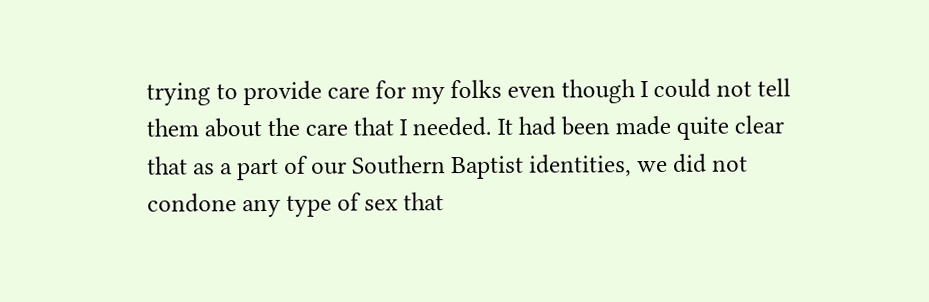trying to provide care for my folks even though I could not tell them about the care that I needed. It had been made quite clear that as a part of our Southern Baptist identities, we did not condone any type of sex that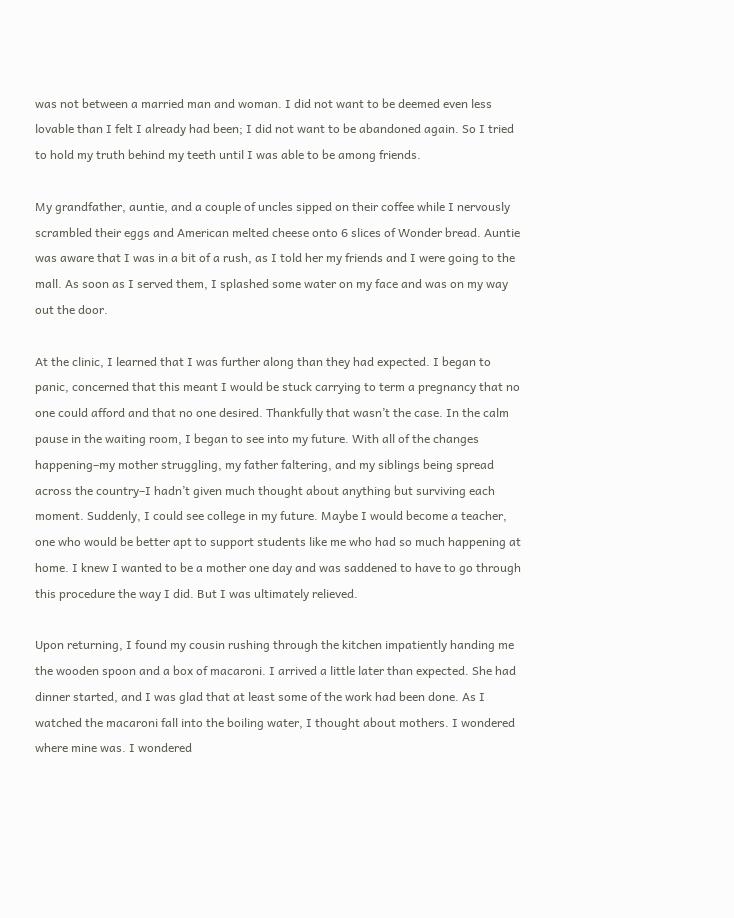was not between a married man and woman. I did not want to be deemed even less lovable than I felt I already had been; I did not want to be abandoned again. So I tried to hold my truth behind my teeth until I was able to be among friends.

My grandfather, auntie, and a couple of uncles sipped on their coffee while I nervously scrambled their eggs and American melted cheese onto 6 slices of Wonder bread. Auntie was aware that I was in a bit of a rush, as I told her my friends and I were going to the mall. As soon as I served them, I splashed some water on my face and was on my way out the door.

At the clinic, I learned that I was further along than they had expected. I began to panic, concerned that this meant I would be stuck carrying to term a pregnancy that no one could afford and that no one desired. Thankfully that wasn’t the case. In the calm pause in the waiting room, I began to see into my future. With all of the changes happening–my mother struggling, my father faltering, and my siblings being spread across the country–I hadn’t given much thought about anything but surviving each moment. Suddenly, I could see college in my future. Maybe I would become a teacher, one who would be better apt to support students like me who had so much happening at home. I knew I wanted to be a mother one day and was saddened to have to go through this procedure the way I did. But I was ultimately relieved.

Upon returning, I found my cousin rushing through the kitchen impatiently handing me the wooden spoon and a box of macaroni. I arrived a little later than expected. She had dinner started, and I was glad that at least some of the work had been done. As I watched the macaroni fall into the boiling water, I thought about mothers. I wondered where mine was. I wondered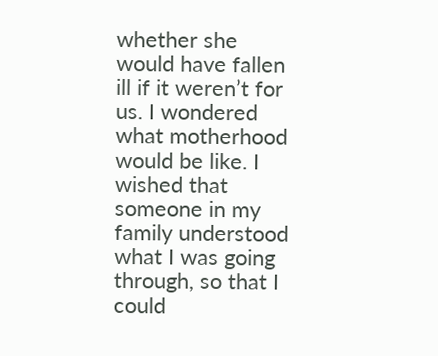whether she would have fallen ill if it weren’t for us. I wondered what motherhood would be like. I wished that someone in my family understood what I was going through, so that I could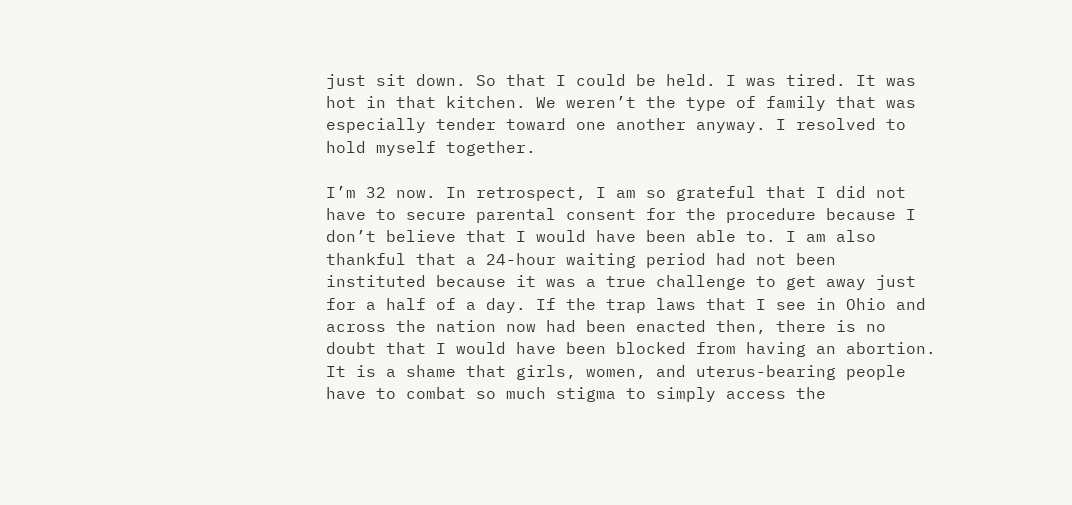just sit down. So that I could be held. I was tired. It was hot in that kitchen. We weren’t the type of family that was especially tender toward one another anyway. I resolved to hold myself together.

I’m 32 now. In retrospect, I am so grateful that I did not have to secure parental consent for the procedure because I don’t believe that I would have been able to. I am also thankful that a 24-hour waiting period had not been instituted because it was a true challenge to get away just for a half of a day. If the trap laws that I see in Ohio and across the nation now had been enacted then, there is no doubt that I would have been blocked from having an abortion. It is a shame that girls, women, and uterus-bearing people have to combat so much stigma to simply access the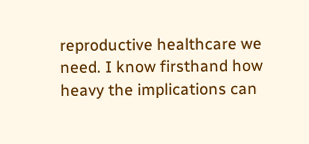reproductive healthcare we need. I know firsthand how heavy the implications can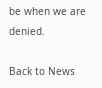be when we are denied.

Back to News